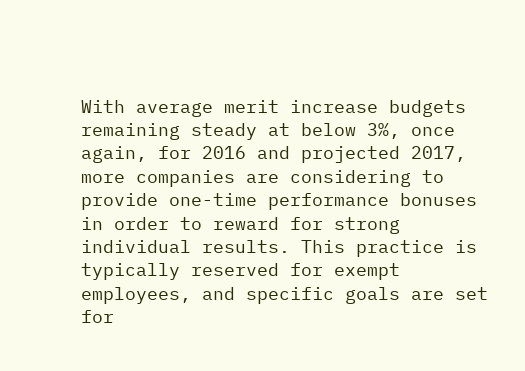With average merit increase budgets remaining steady at below 3%, once again, for 2016 and projected 2017, more companies are considering to provide one-time performance bonuses in order to reward for strong individual results. This practice is typically reserved for exempt employees, and specific goals are set for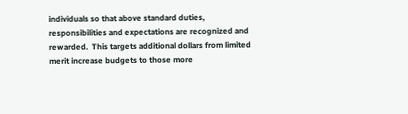individuals so that above standard duties, responsibilities and expectations are recognized and rewarded.  This targets additional dollars from limited merit increase budgets to those more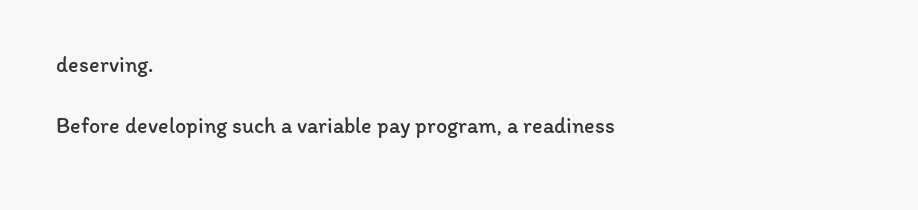deserving.

Before developing such a variable pay program, a readiness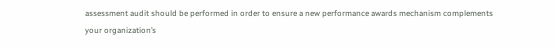assessment audit should be performed in order to ensure a new performance awards mechanism complements your organization’s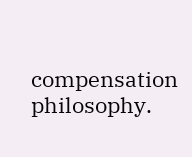compensation philosophy.